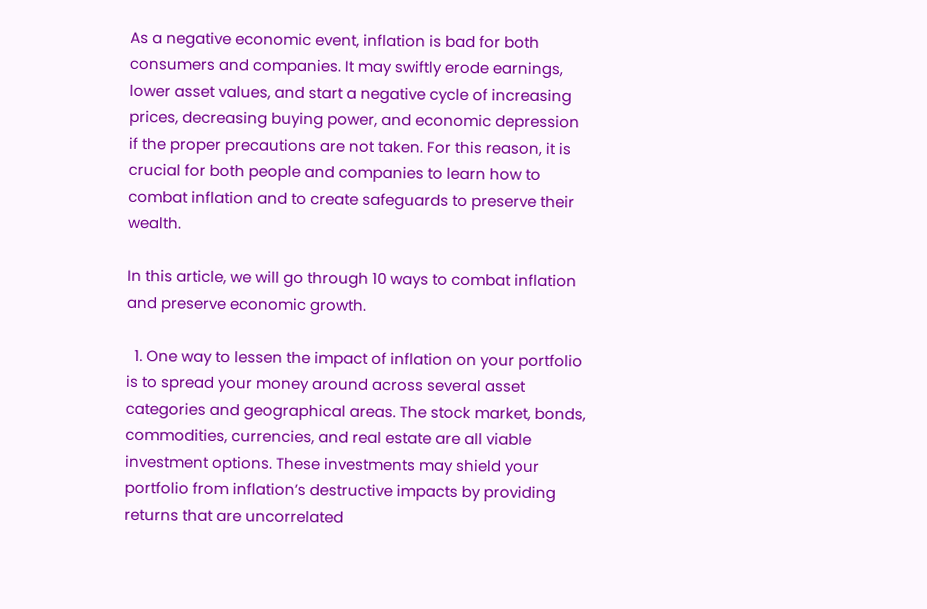As a negative economic event, inflation is bad for both consumers and companies. It may swiftly erode earnings, lower asset values, and start a negative cycle of increasing prices, decreasing buying power, and economic depression if the proper precautions are not taken. For this reason, it is crucial for both people and companies to learn how to combat inflation and to create safeguards to preserve their wealth.

In this article, we will go through 10 ways to combat inflation and preserve economic growth.

  1. One way to lessen the impact of inflation on your portfolio is to spread your money around across several asset categories and geographical areas. The stock market, bonds, commodities, currencies, and real estate are all viable investment options. These investments may shield your portfolio from inflation’s destructive impacts by providing returns that are uncorrelated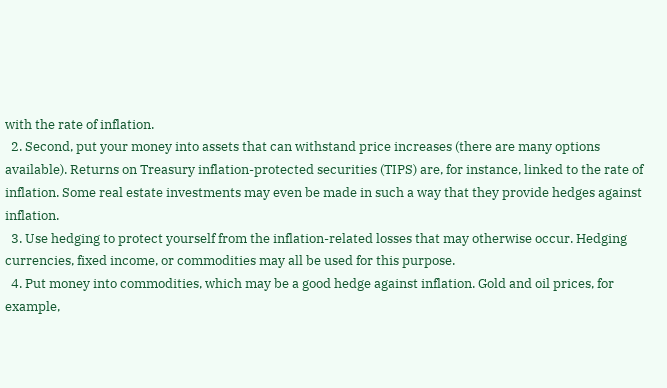with the rate of inflation.
  2. Second, put your money into assets that can withstand price increases (there are many options available). Returns on Treasury inflation-protected securities (TIPS) are, for instance, linked to the rate of inflation. Some real estate investments may even be made in such a way that they provide hedges against inflation.
  3. Use hedging to protect yourself from the inflation-related losses that may otherwise occur. Hedging currencies, fixed income, or commodities may all be used for this purpose.
  4. Put money into commodities, which may be a good hedge against inflation. Gold and oil prices, for example,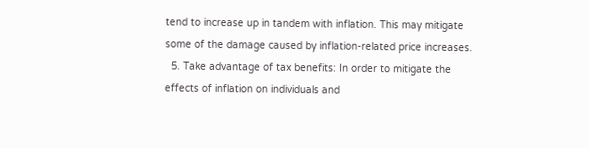tend to increase up in tandem with inflation. This may mitigate some of the damage caused by inflation-related price increases.
  5. Take advantage of tax benefits: In order to mitigate the effects of inflation on individuals and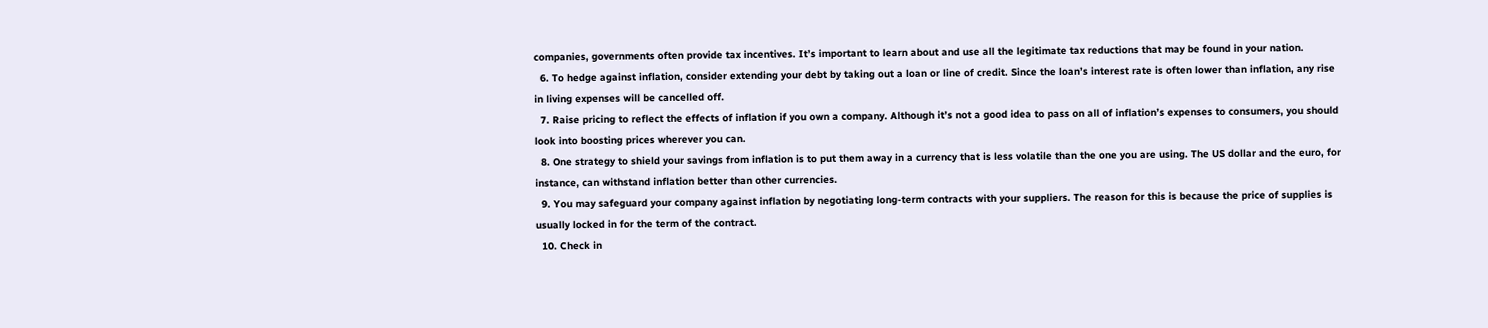companies, governments often provide tax incentives. It’s important to learn about and use all the legitimate tax reductions that may be found in your nation.
  6. To hedge against inflation, consider extending your debt by taking out a loan or line of credit. Since the loan’s interest rate is often lower than inflation, any rise in living expenses will be cancelled off.
  7. Raise pricing to reflect the effects of inflation if you own a company. Although it’s not a good idea to pass on all of inflation’s expenses to consumers, you should look into boosting prices wherever you can.
  8. One strategy to shield your savings from inflation is to put them away in a currency that is less volatile than the one you are using. The US dollar and the euro, for instance, can withstand inflation better than other currencies.
  9. You may safeguard your company against inflation by negotiating long-term contracts with your suppliers. The reason for this is because the price of supplies is usually locked in for the term of the contract.
  10. Check in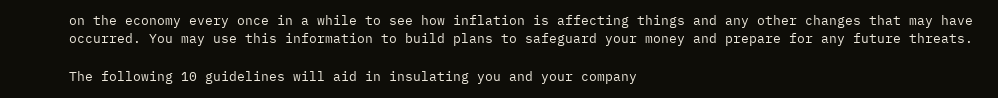on the economy every once in a while to see how inflation is affecting things and any other changes that may have occurred. You may use this information to build plans to safeguard your money and prepare for any future threats.

The following 10 guidelines will aid in insulating you and your company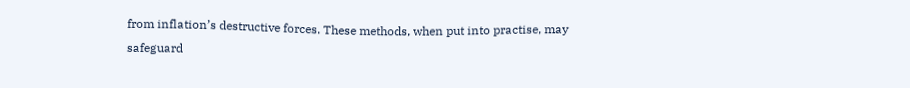from inflation’s destructive forces. These methods, when put into practise, may safeguard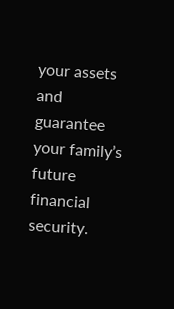your assets and guarantee your family’s future financial security.